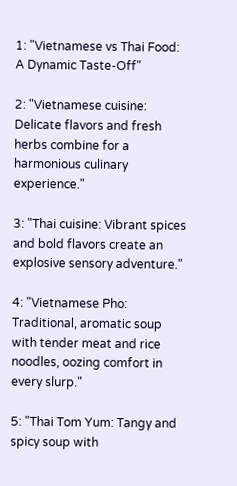1: "Vietnamese vs Thai Food: A Dynamic Taste-Off"

2: "Vietnamese cuisine: Delicate flavors and fresh herbs combine for a harmonious culinary experience."

3: "Thai cuisine: Vibrant spices and bold flavors create an explosive sensory adventure."

4: "Vietnamese Pho: Traditional, aromatic soup with tender meat and rice noodles, oozing comfort in every slurp."

5: "Thai Tom Yum: Tangy and spicy soup with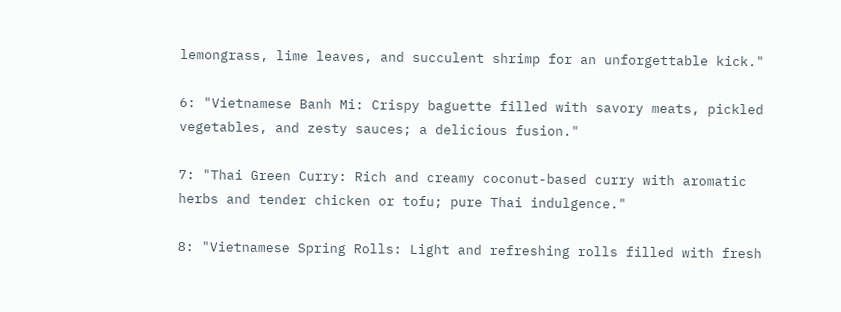lemongrass, lime leaves, and succulent shrimp for an unforgettable kick."

6: "Vietnamese Banh Mi: Crispy baguette filled with savory meats, pickled vegetables, and zesty sauces; a delicious fusion."

7: "Thai Green Curry: Rich and creamy coconut-based curry with aromatic herbs and tender chicken or tofu; pure Thai indulgence."

8: "Vietnamese Spring Rolls: Light and refreshing rolls filled with fresh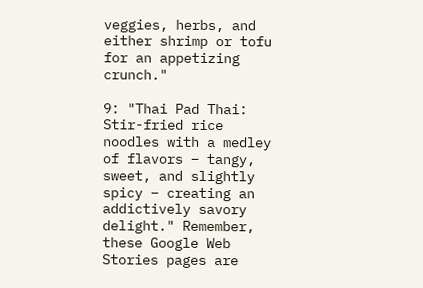veggies, herbs, and either shrimp or tofu for an appetizing crunch."

9: "Thai Pad Thai: Stir-fried rice noodles with a medley of flavors – tangy, sweet, and slightly spicy – creating an addictively savory delight." Remember, these Google Web Stories pages are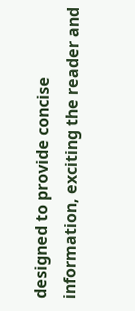designed to provide concise information, exciting the reader and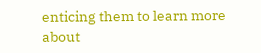enticing them to learn more about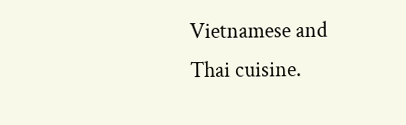Vietnamese and Thai cuisine.